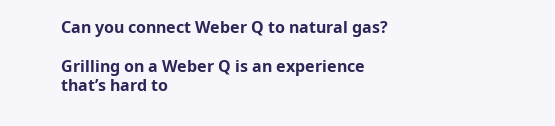Can you connect Weber Q to natural gas?

Grilling on a Weber Q is an experience that’s hard to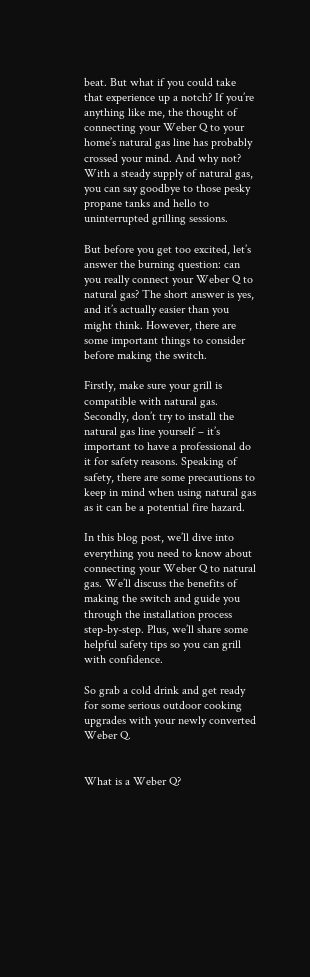beat. But what if you could take that experience up a notch? If you’re anything like me, the thought of connecting your Weber Q to your home’s natural gas line has probably crossed your mind. And why not? With a steady supply of natural gas, you can say goodbye to those pesky propane tanks and hello to uninterrupted grilling sessions.

But before you get too excited, let’s answer the burning question: can you really connect your Weber Q to natural gas? The short answer is yes, and it’s actually easier than you might think. However, there are some important things to consider before making the switch.

Firstly, make sure your grill is compatible with natural gas. Secondly, don’t try to install the natural gas line yourself – it’s important to have a professional do it for safety reasons. Speaking of safety, there are some precautions to keep in mind when using natural gas as it can be a potential fire hazard.

In this blog post, we’ll dive into everything you need to know about connecting your Weber Q to natural gas. We’ll discuss the benefits of making the switch and guide you through the installation process step-by-step. Plus, we’ll share some helpful safety tips so you can grill with confidence.

So grab a cold drink and get ready for some serious outdoor cooking upgrades with your newly converted Weber Q.


What is a Weber Q?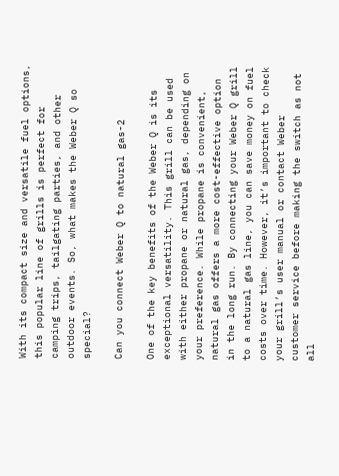With its compact size and versatile fuel options, this popular line of grills is perfect for camping trips, tailgating parties, and other outdoor events. So, what makes the Weber Q so special?

Can you connect Weber Q to natural gas-2

One of the key benefits of the Weber Q is its exceptional versatility. This grill can be used with either propane or natural gas, depending on your preference. While propane is convenient, natural gas offers a more cost-effective option in the long run. By connecting your Weber Q grill to a natural gas line, you can save money on fuel costs over time. However, it’s important to check your grill’s user manual or contact Weber customer service before making the switch as not all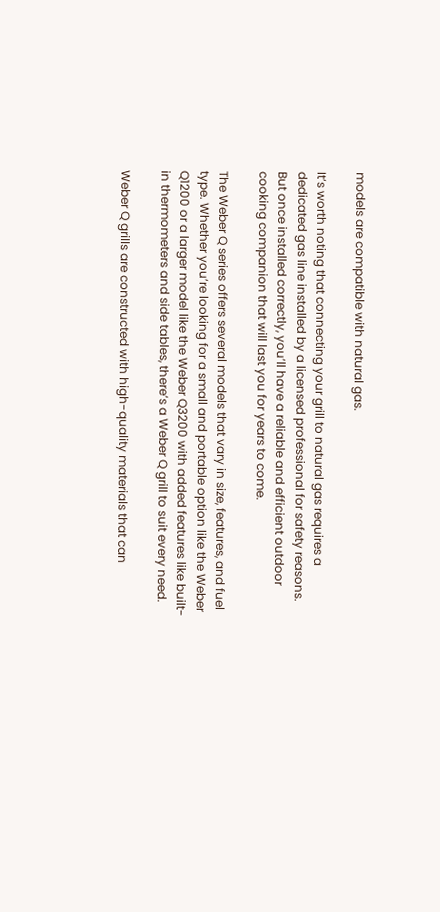models are compatible with natural gas.

It’s worth noting that connecting your grill to natural gas requires a dedicated gas line installed by a licensed professional for safety reasons. But once installed correctly, you’ll have a reliable and efficient outdoor cooking companion that will last you for years to come.

The Weber Q series offers several models that vary in size, features, and fuel type. Whether you’re looking for a small and portable option like the Weber Q1200 or a larger model like the Weber Q3200 with added features like built-in thermometers and side tables, there’s a Weber Q grill to suit every need.

Weber Q grills are constructed with high-quality materials that can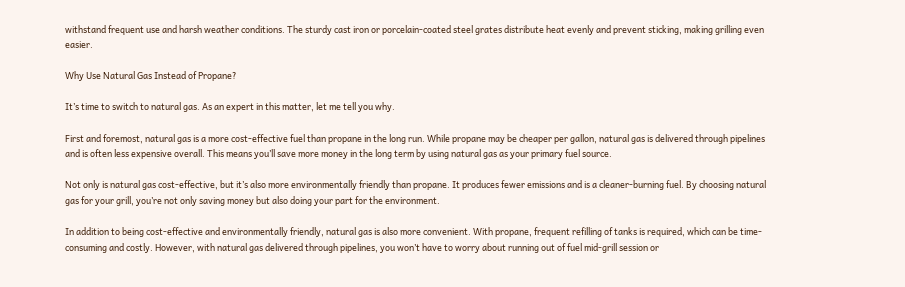withstand frequent use and harsh weather conditions. The sturdy cast iron or porcelain-coated steel grates distribute heat evenly and prevent sticking, making grilling even easier.

Why Use Natural Gas Instead of Propane?

It’s time to switch to natural gas. As an expert in this matter, let me tell you why.

First and foremost, natural gas is a more cost-effective fuel than propane in the long run. While propane may be cheaper per gallon, natural gas is delivered through pipelines and is often less expensive overall. This means you’ll save more money in the long term by using natural gas as your primary fuel source.

Not only is natural gas cost-effective, but it’s also more environmentally friendly than propane. It produces fewer emissions and is a cleaner-burning fuel. By choosing natural gas for your grill, you’re not only saving money but also doing your part for the environment.

In addition to being cost-effective and environmentally friendly, natural gas is also more convenient. With propane, frequent refilling of tanks is required, which can be time-consuming and costly. However, with natural gas delivered through pipelines, you won’t have to worry about running out of fuel mid-grill session or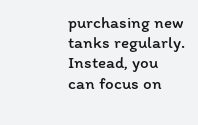purchasing new tanks regularly. Instead, you can focus on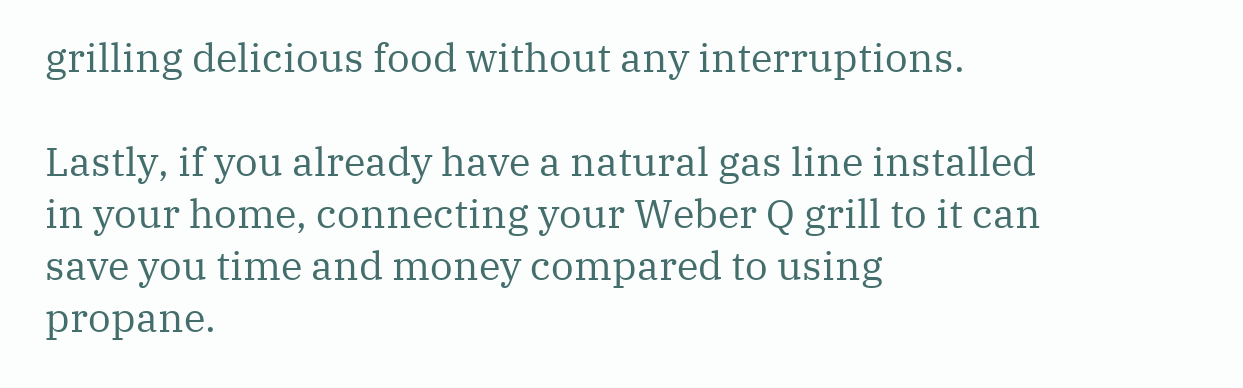grilling delicious food without any interruptions.

Lastly, if you already have a natural gas line installed in your home, connecting your Weber Q grill to it can save you time and money compared to using propane.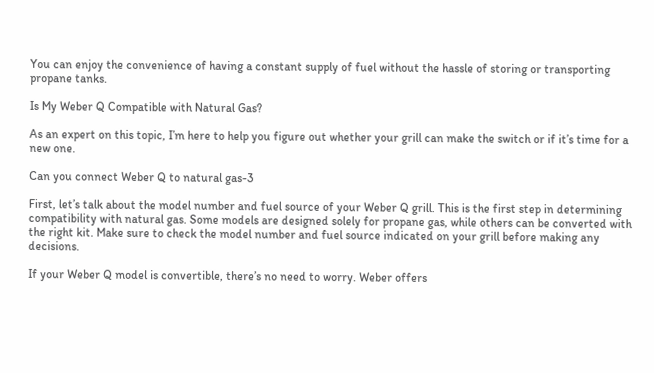You can enjoy the convenience of having a constant supply of fuel without the hassle of storing or transporting propane tanks.

Is My Weber Q Compatible with Natural Gas?

As an expert on this topic, I’m here to help you figure out whether your grill can make the switch or if it’s time for a new one.

Can you connect Weber Q to natural gas-3

First, let’s talk about the model number and fuel source of your Weber Q grill. This is the first step in determining compatibility with natural gas. Some models are designed solely for propane gas, while others can be converted with the right kit. Make sure to check the model number and fuel source indicated on your grill before making any decisions.

If your Weber Q model is convertible, there’s no need to worry. Weber offers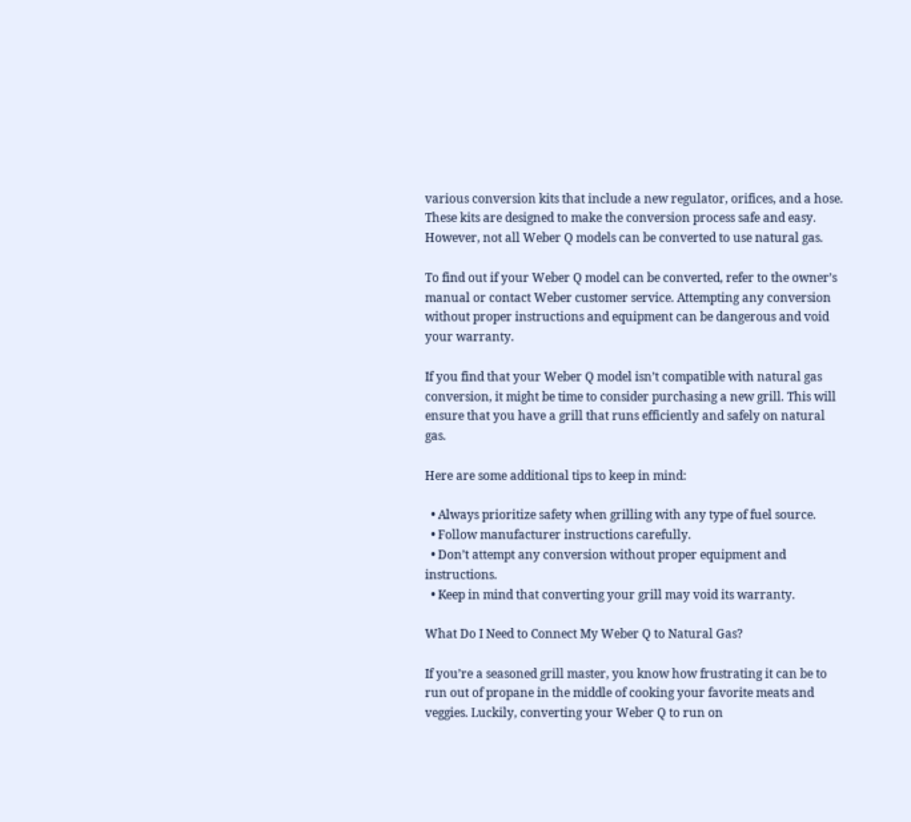various conversion kits that include a new regulator, orifices, and a hose. These kits are designed to make the conversion process safe and easy. However, not all Weber Q models can be converted to use natural gas.

To find out if your Weber Q model can be converted, refer to the owner’s manual or contact Weber customer service. Attempting any conversion without proper instructions and equipment can be dangerous and void your warranty.

If you find that your Weber Q model isn’t compatible with natural gas conversion, it might be time to consider purchasing a new grill. This will ensure that you have a grill that runs efficiently and safely on natural gas.

Here are some additional tips to keep in mind:

  • Always prioritize safety when grilling with any type of fuel source.
  • Follow manufacturer instructions carefully.
  • Don’t attempt any conversion without proper equipment and instructions.
  • Keep in mind that converting your grill may void its warranty.

What Do I Need to Connect My Weber Q to Natural Gas?

If you’re a seasoned grill master, you know how frustrating it can be to run out of propane in the middle of cooking your favorite meats and veggies. Luckily, converting your Weber Q to run on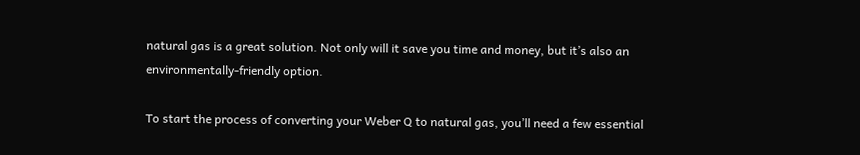natural gas is a great solution. Not only will it save you time and money, but it’s also an environmentally-friendly option.

To start the process of converting your Weber Q to natural gas, you’ll need a few essential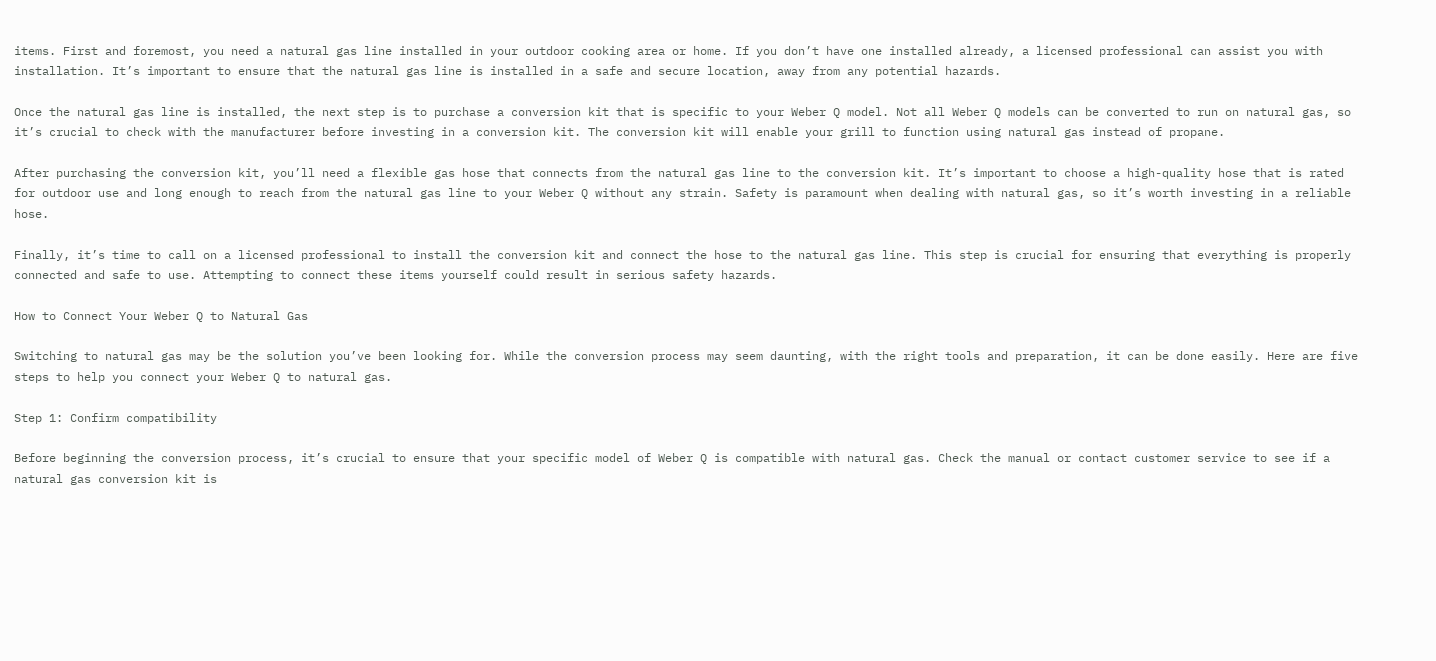items. First and foremost, you need a natural gas line installed in your outdoor cooking area or home. If you don’t have one installed already, a licensed professional can assist you with installation. It’s important to ensure that the natural gas line is installed in a safe and secure location, away from any potential hazards.

Once the natural gas line is installed, the next step is to purchase a conversion kit that is specific to your Weber Q model. Not all Weber Q models can be converted to run on natural gas, so it’s crucial to check with the manufacturer before investing in a conversion kit. The conversion kit will enable your grill to function using natural gas instead of propane.

After purchasing the conversion kit, you’ll need a flexible gas hose that connects from the natural gas line to the conversion kit. It’s important to choose a high-quality hose that is rated for outdoor use and long enough to reach from the natural gas line to your Weber Q without any strain. Safety is paramount when dealing with natural gas, so it’s worth investing in a reliable hose.

Finally, it’s time to call on a licensed professional to install the conversion kit and connect the hose to the natural gas line. This step is crucial for ensuring that everything is properly connected and safe to use. Attempting to connect these items yourself could result in serious safety hazards.

How to Connect Your Weber Q to Natural Gas

Switching to natural gas may be the solution you’ve been looking for. While the conversion process may seem daunting, with the right tools and preparation, it can be done easily. Here are five steps to help you connect your Weber Q to natural gas.

Step 1: Confirm compatibility

Before beginning the conversion process, it’s crucial to ensure that your specific model of Weber Q is compatible with natural gas. Check the manual or contact customer service to see if a natural gas conversion kit is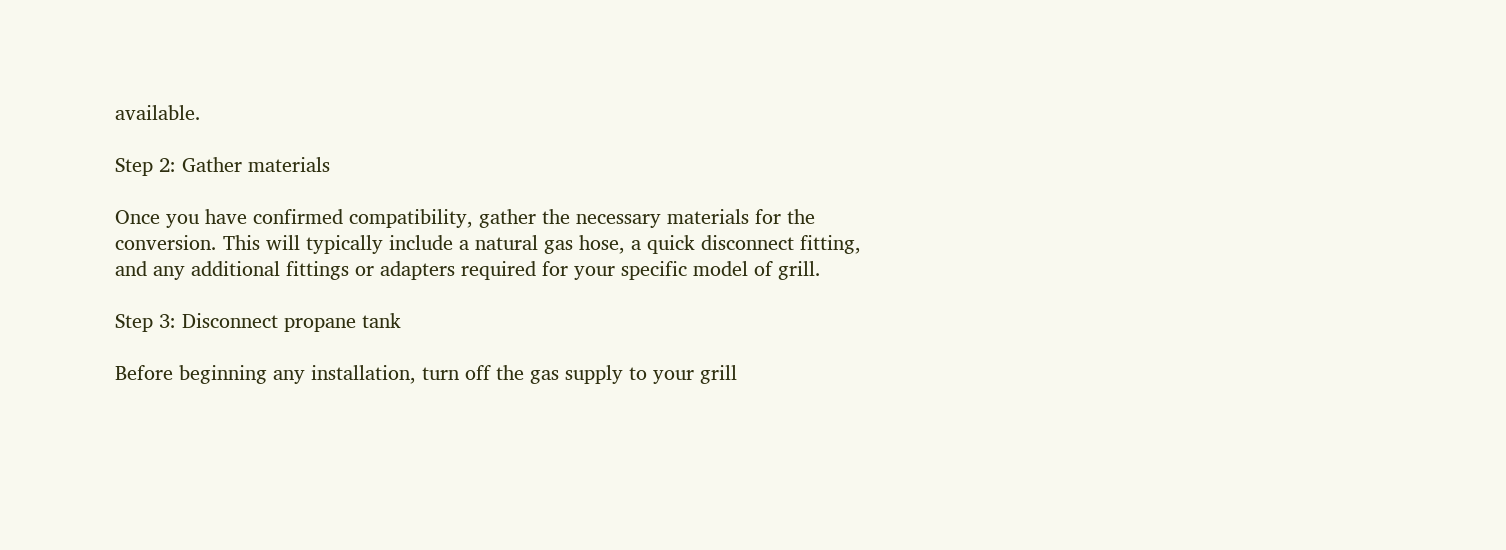available.

Step 2: Gather materials

Once you have confirmed compatibility, gather the necessary materials for the conversion. This will typically include a natural gas hose, a quick disconnect fitting, and any additional fittings or adapters required for your specific model of grill.

Step 3: Disconnect propane tank

Before beginning any installation, turn off the gas supply to your grill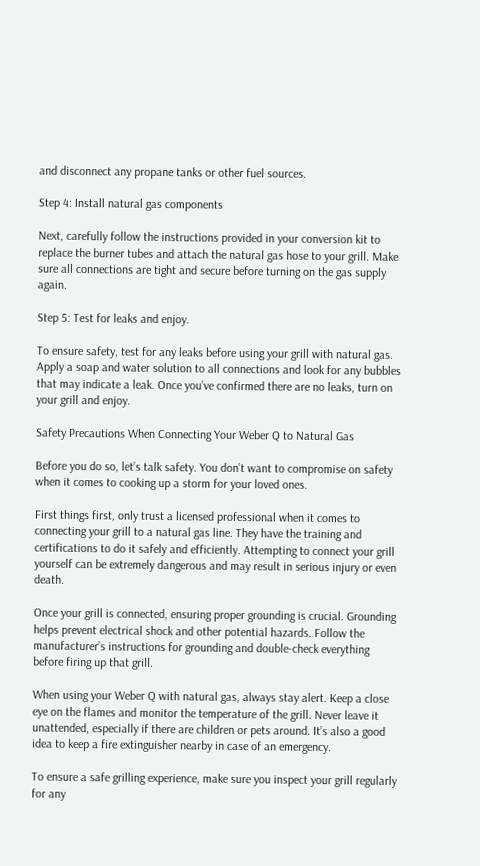and disconnect any propane tanks or other fuel sources.

Step 4: Install natural gas components

Next, carefully follow the instructions provided in your conversion kit to replace the burner tubes and attach the natural gas hose to your grill. Make sure all connections are tight and secure before turning on the gas supply again.

Step 5: Test for leaks and enjoy.

To ensure safety, test for any leaks before using your grill with natural gas. Apply a soap and water solution to all connections and look for any bubbles that may indicate a leak. Once you’ve confirmed there are no leaks, turn on your grill and enjoy.

Safety Precautions When Connecting Your Weber Q to Natural Gas

Before you do so, let’s talk safety. You don’t want to compromise on safety when it comes to cooking up a storm for your loved ones.

First things first, only trust a licensed professional when it comes to connecting your grill to a natural gas line. They have the training and certifications to do it safely and efficiently. Attempting to connect your grill yourself can be extremely dangerous and may result in serious injury or even death.

Once your grill is connected, ensuring proper grounding is crucial. Grounding helps prevent electrical shock and other potential hazards. Follow the manufacturer’s instructions for grounding and double-check everything before firing up that grill.

When using your Weber Q with natural gas, always stay alert. Keep a close eye on the flames and monitor the temperature of the grill. Never leave it unattended, especially if there are children or pets around. It’s also a good idea to keep a fire extinguisher nearby in case of an emergency.

To ensure a safe grilling experience, make sure you inspect your grill regularly for any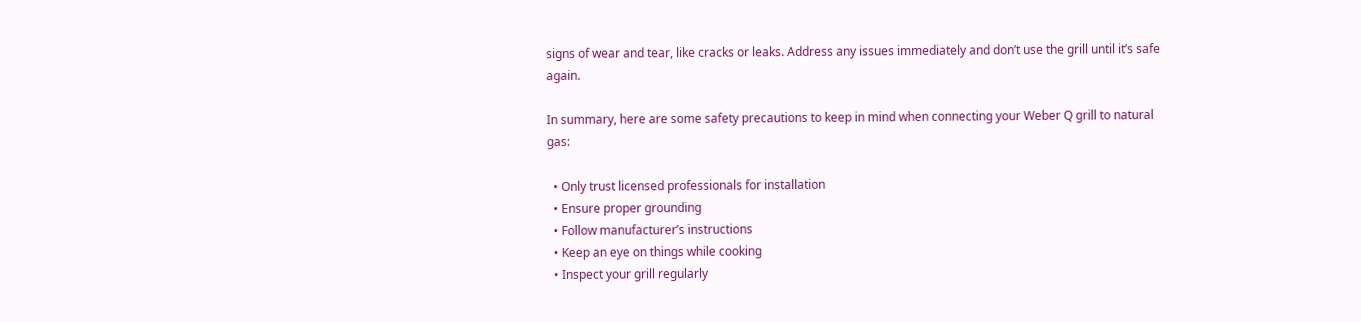signs of wear and tear, like cracks or leaks. Address any issues immediately and don’t use the grill until it’s safe again.

In summary, here are some safety precautions to keep in mind when connecting your Weber Q grill to natural gas:

  • Only trust licensed professionals for installation
  • Ensure proper grounding
  • Follow manufacturer’s instructions
  • Keep an eye on things while cooking
  • Inspect your grill regularly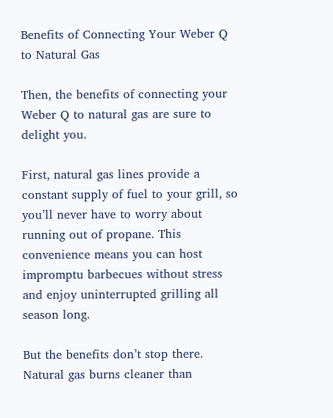Benefits of Connecting Your Weber Q to Natural Gas

Then, the benefits of connecting your Weber Q to natural gas are sure to delight you.

First, natural gas lines provide a constant supply of fuel to your grill, so you’ll never have to worry about running out of propane. This convenience means you can host impromptu barbecues without stress and enjoy uninterrupted grilling all season long.

But the benefits don’t stop there. Natural gas burns cleaner than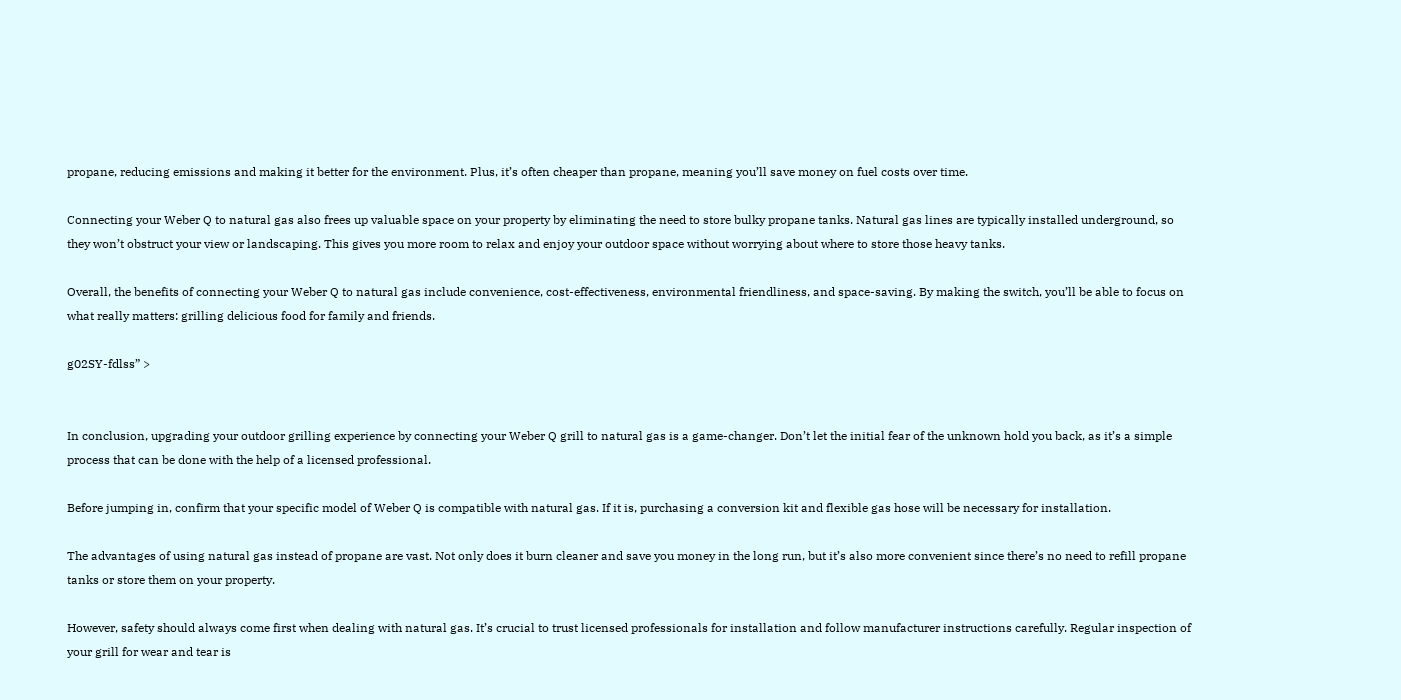propane, reducing emissions and making it better for the environment. Plus, it’s often cheaper than propane, meaning you’ll save money on fuel costs over time.

Connecting your Weber Q to natural gas also frees up valuable space on your property by eliminating the need to store bulky propane tanks. Natural gas lines are typically installed underground, so they won’t obstruct your view or landscaping. This gives you more room to relax and enjoy your outdoor space without worrying about where to store those heavy tanks.

Overall, the benefits of connecting your Weber Q to natural gas include convenience, cost-effectiveness, environmental friendliness, and space-saving. By making the switch, you’ll be able to focus on what really matters: grilling delicious food for family and friends.

g02SY-fdlss” >


In conclusion, upgrading your outdoor grilling experience by connecting your Weber Q grill to natural gas is a game-changer. Don’t let the initial fear of the unknown hold you back, as it’s a simple process that can be done with the help of a licensed professional.

Before jumping in, confirm that your specific model of Weber Q is compatible with natural gas. If it is, purchasing a conversion kit and flexible gas hose will be necessary for installation.

The advantages of using natural gas instead of propane are vast. Not only does it burn cleaner and save you money in the long run, but it’s also more convenient since there’s no need to refill propane tanks or store them on your property.

However, safety should always come first when dealing with natural gas. It’s crucial to trust licensed professionals for installation and follow manufacturer instructions carefully. Regular inspection of your grill for wear and tear is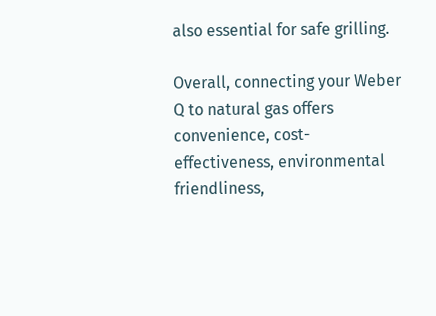also essential for safe grilling.

Overall, connecting your Weber Q to natural gas offers convenience, cost-effectiveness, environmental friendliness,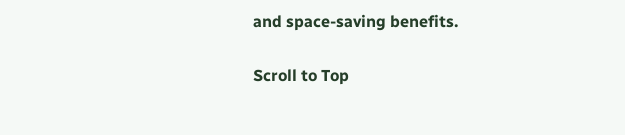and space-saving benefits.

Scroll to Top